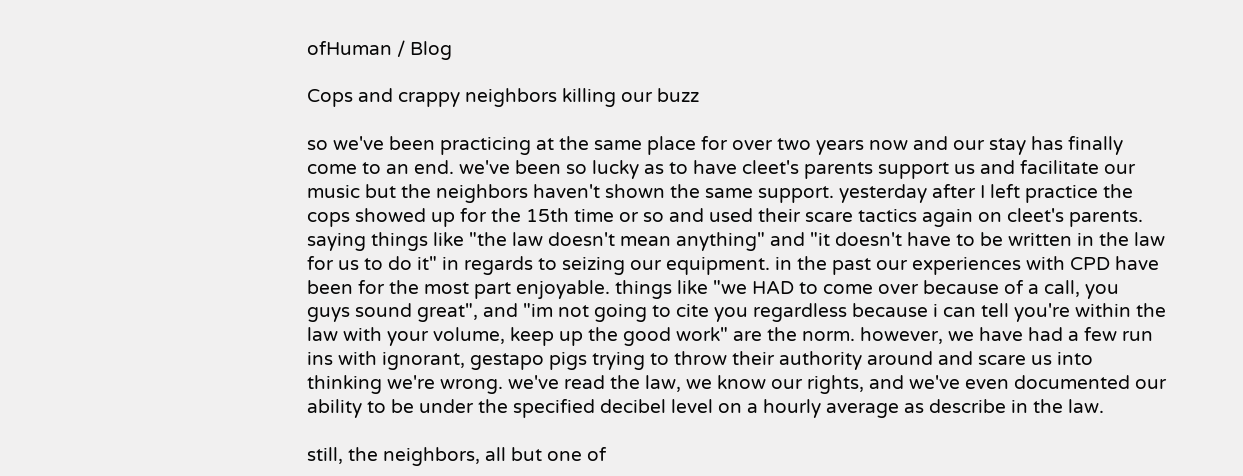ofHuman / Blog

Cops and crappy neighbors killing our buzz

so we've been practicing at the same place for over two years now and our stay has finally come to an end. we've been so lucky as to have cleet's parents support us and facilitate our music but the neighbors haven't shown the same support. yesterday after I left practice the cops showed up for the 15th time or so and used their scare tactics again on cleet's parents. saying things like "the law doesn't mean anything" and "it doesn't have to be written in the law for us to do it" in regards to seizing our equipment. in the past our experiences with CPD have been for the most part enjoyable. things like "we HAD to come over because of a call, you guys sound great", and "im not going to cite you regardless because i can tell you're within the law with your volume, keep up the good work" are the norm. however, we have had a few run ins with ignorant, gestapo pigs trying to throw their authority around and scare us into thinking we're wrong. we've read the law, we know our rights, and we've even documented our ability to be under the specified decibel level on a hourly average as describe in the law.

still, the neighbors, all but one of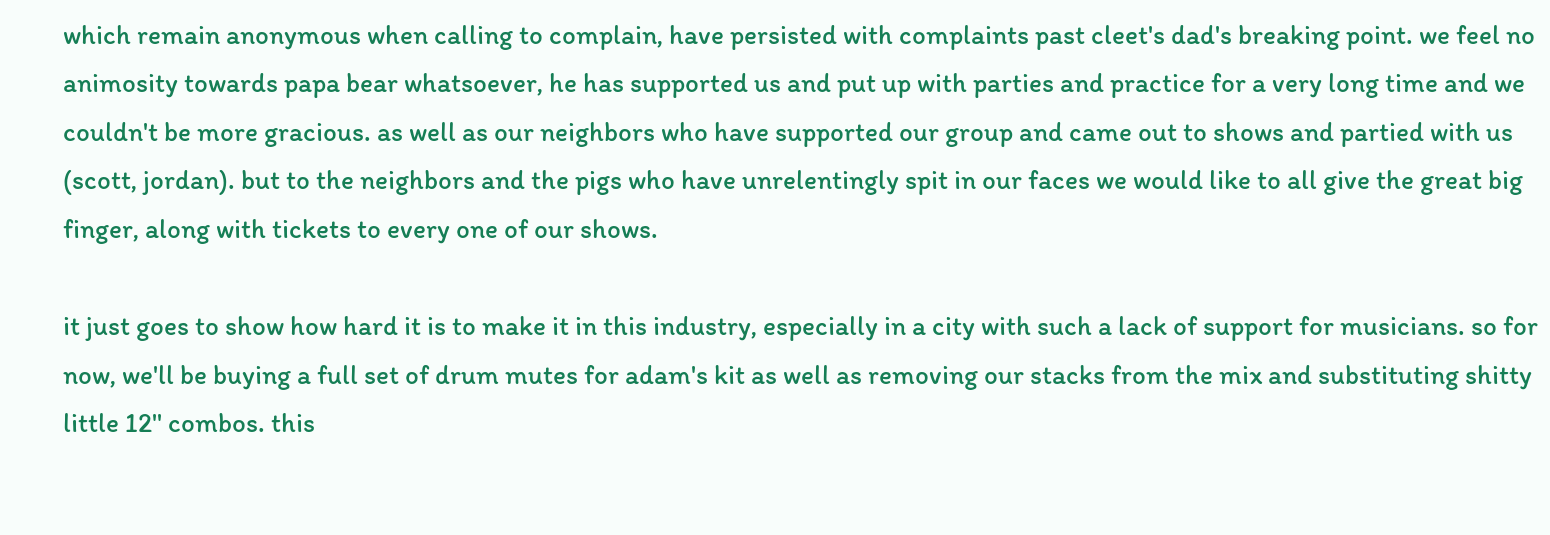which remain anonymous when calling to complain, have persisted with complaints past cleet's dad's breaking point. we feel no animosity towards papa bear whatsoever, he has supported us and put up with parties and practice for a very long time and we couldn't be more gracious. as well as our neighbors who have supported our group and came out to shows and partied with us (scott, jordan). but to the neighbors and the pigs who have unrelentingly spit in our faces we would like to all give the great big finger, along with tickets to every one of our shows.

it just goes to show how hard it is to make it in this industry, especially in a city with such a lack of support for musicians. so for now, we'll be buying a full set of drum mutes for adam's kit as well as removing our stacks from the mix and substituting shitty little 12'' combos. this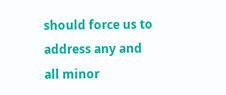should force us to address any and all minor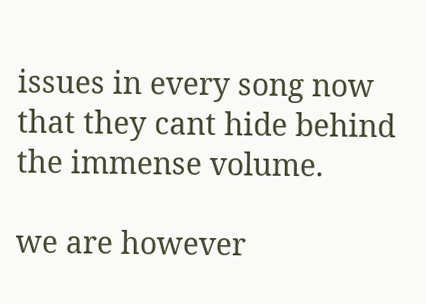issues in every song now that they cant hide behind the immense volume.

we are however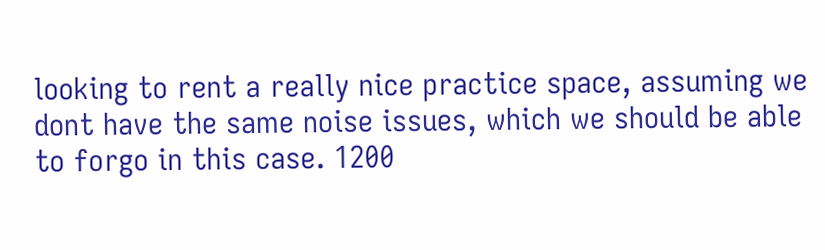looking to rent a really nice practice space, assuming we dont have the same noise issues, which we should be able to forgo in this case. 1200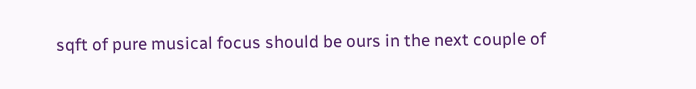sqft of pure musical focus should be ours in the next couple of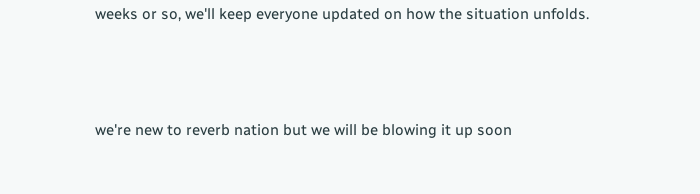weeks or so, we'll keep everyone updated on how the situation unfolds.



we're new to reverb nation but we will be blowing it up soon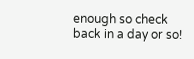enough so check back in a day or so!